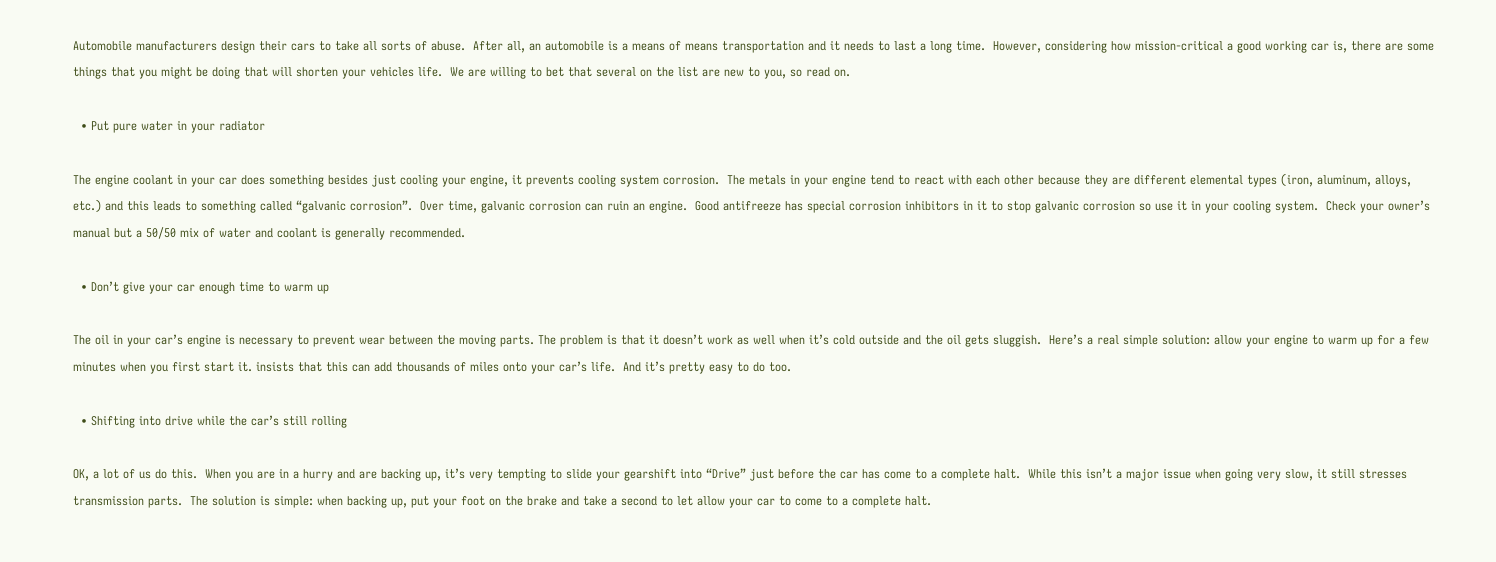Automobile manufacturers design their cars to take all sorts of abuse.  After all, an automobile is a means of means transportation and it needs to last a long time.  However, considering how mission-critical a good working car is, there are some things that you might be doing that will shorten your vehicles life.  We are willing to bet that several on the list are new to you, so read on.

  • Put pure water in your radiator

The engine coolant in your car does something besides just cooling your engine, it prevents cooling system corrosion.  The metals in your engine tend to react with each other because they are different elemental types (iron, aluminum, alloys, etc.) and this leads to something called “galvanic corrosion”.  Over time, galvanic corrosion can ruin an engine.  Good antifreeze has special corrosion inhibitors in it to stop galvanic corrosion so use it in your cooling system.  Check your owner’s manual but a 50/50 mix of water and coolant is generally recommended.

  • Don’t give your car enough time to warm up

The oil in your car’s engine is necessary to prevent wear between the moving parts. The problem is that it doesn’t work as well when it’s cold outside and the oil gets sluggish.  Here’s a real simple solution: allow your engine to warm up for a few minutes when you first start it. insists that this can add thousands of miles onto your car’s life.  And it’s pretty easy to do too.

  • Shifting into drive while the car’s still rolling

OK, a lot of us do this.  When you are in a hurry and are backing up, it’s very tempting to slide your gearshift into “Drive” just before the car has come to a complete halt.  While this isn’t a major issue when going very slow, it still stresses transmission parts.  The solution is simple: when backing up, put your foot on the brake and take a second to let allow your car to come to a complete halt.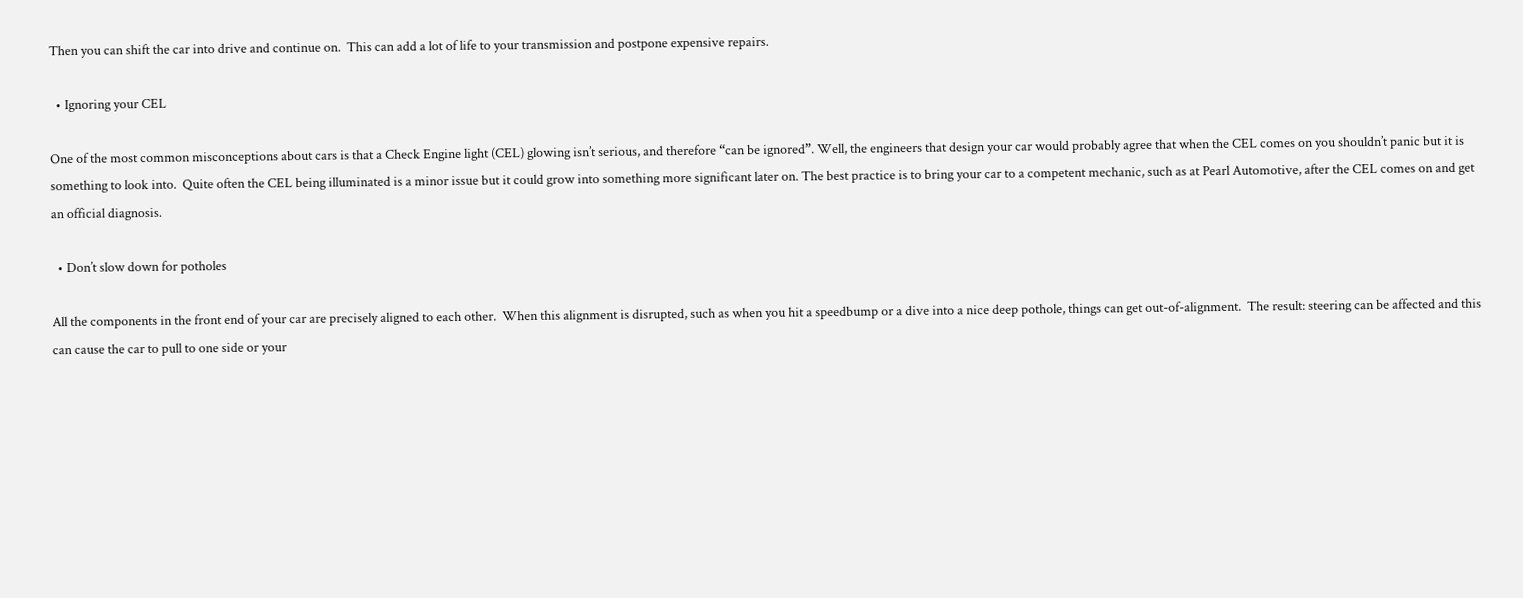Then you can shift the car into drive and continue on.  This can add a lot of life to your transmission and postpone expensive repairs.

  • Ignoring your CEL

One of the most common misconceptions about cars is that a Check Engine light (CEL) glowing isn’t serious, and therefore “can be ignored”. Well, the engineers that design your car would probably agree that when the CEL comes on you shouldn’t panic but it is something to look into.  Quite often the CEL being illuminated is a minor issue but it could grow into something more significant later on. The best practice is to bring your car to a competent mechanic, such as at Pearl Automotive, after the CEL comes on and get an official diagnosis.

  • Don’t slow down for potholes

All the components in the front end of your car are precisely aligned to each other.  When this alignment is disrupted, such as when you hit a speedbump or a dive into a nice deep pothole, things can get out-of-alignment.  The result: steering can be affected and this can cause the car to pull to one side or your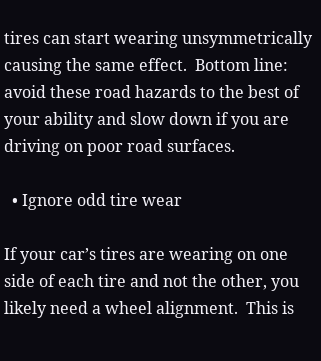tires can start wearing unsymmetrically causing the same effect.  Bottom line: avoid these road hazards to the best of your ability and slow down if you are driving on poor road surfaces.

  • Ignore odd tire wear

If your car’s tires are wearing on one side of each tire and not the other, you likely need a wheel alignment.  This is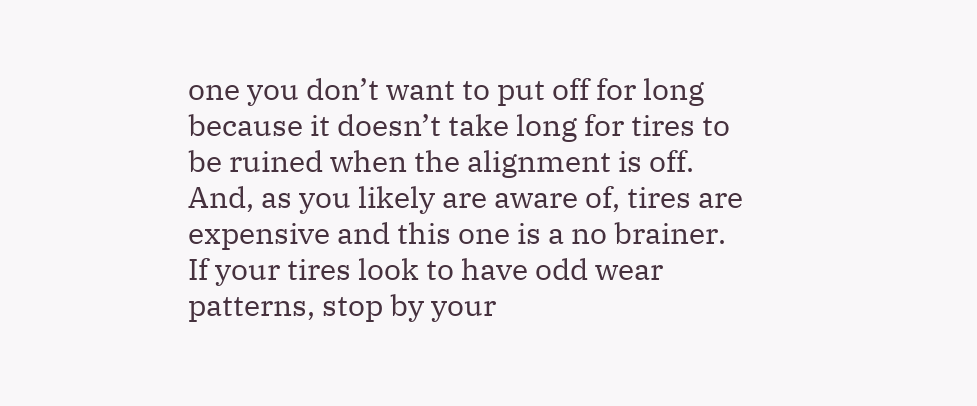one you don’t want to put off for long because it doesn’t take long for tires to be ruined when the alignment is off.  And, as you likely are aware of, tires are expensive and this one is a no brainer.  If your tires look to have odd wear patterns, stop by your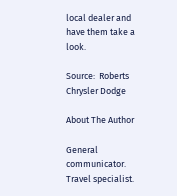local dealer and have them take a look.

Source:  Roberts Chrysler Dodge

About The Author

General communicator. Travel specialist.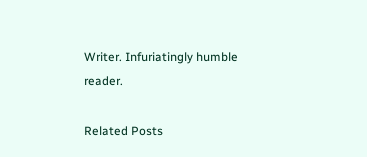Writer. Infuriatingly humble reader.

Related Posts